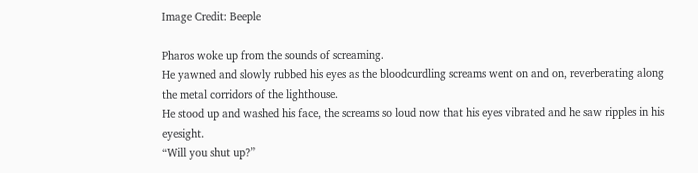Image Credit: Beeple

Pharos woke up from the sounds of screaming.
He yawned and slowly rubbed his eyes as the bloodcurdling screams went on and on, reverberating along the metal corridors of the lighthouse.
He stood up and washed his face, the screams so loud now that his eyes vibrated and he saw ripples in his eyesight.
“Will you shut up?”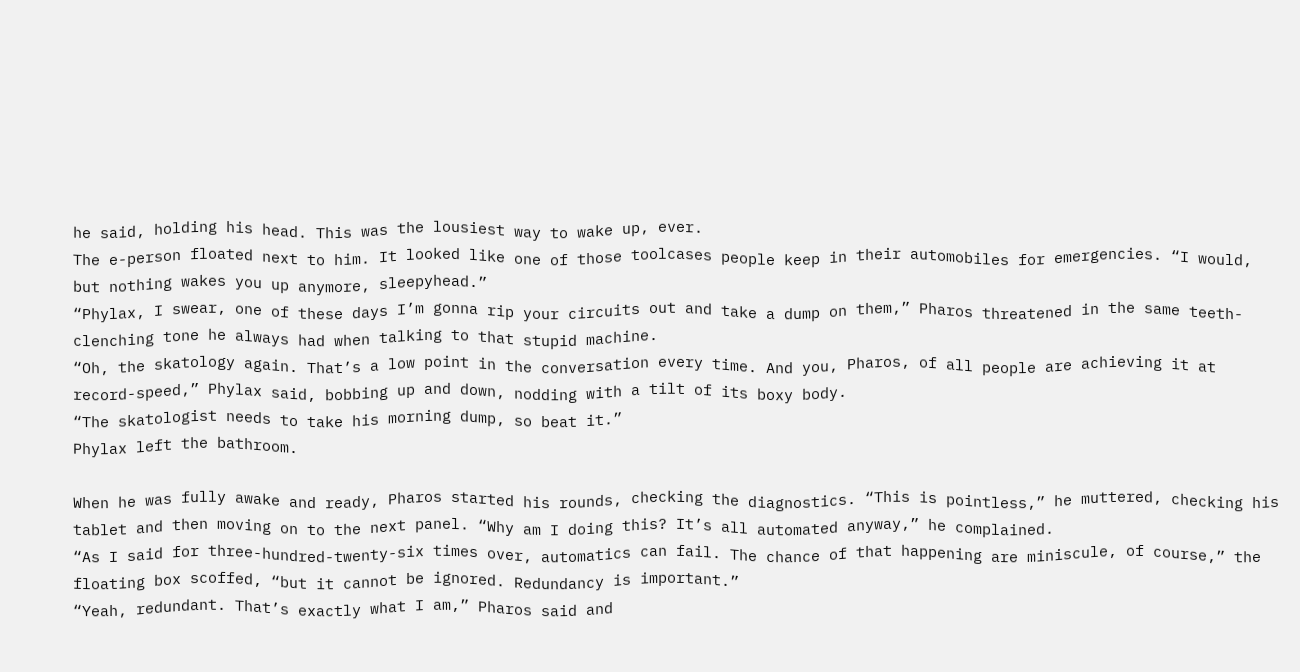he said, holding his head. This was the lousiest way to wake up, ever.
The e-person floated next to him. It looked like one of those toolcases people keep in their automobiles for emergencies. “I would, but nothing wakes you up anymore, sleepyhead.”
“Phylax, I swear, one of these days I’m gonna rip your circuits out and take a dump on them,” Pharos threatened in the same teeth-clenching tone he always had when talking to that stupid machine.
“Oh, the skatology again. That’s a low point in the conversation every time. And you, Pharos, of all people are achieving it at record-speed,” Phylax said, bobbing up and down, nodding with a tilt of its boxy body.
“The skatologist needs to take his morning dump, so beat it.”
Phylax left the bathroom.

When he was fully awake and ready, Pharos started his rounds, checking the diagnostics. “This is pointless,” he muttered, checking his tablet and then moving on to the next panel. “Why am I doing this? It’s all automated anyway,” he complained.
“As I said for three-hundred-twenty-six times over, automatics can fail. The chance of that happening are miniscule, of course,” the floating box scoffed, “but it cannot be ignored. Redundancy is important.”
“Yeah, redundant. That’s exactly what I am,” Pharos said and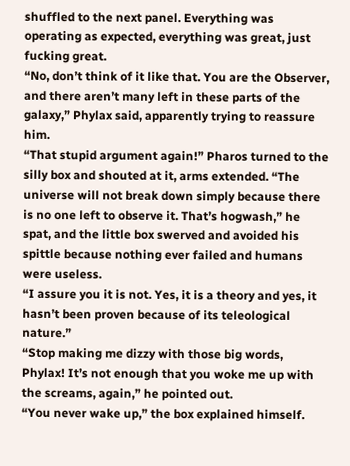shuffled to the next panel. Everything was operating as expected, everything was great, just fucking great.
“No, don’t think of it like that. You are the Observer, and there aren’t many left in these parts of the galaxy,” Phylax said, apparently trying to reassure him.
“That stupid argument again!” Pharos turned to the silly box and shouted at it, arms extended. “The universe will not break down simply because there is no one left to observe it. That’s hogwash,” he spat, and the little box swerved and avoided his spittle because nothing ever failed and humans were useless.
“I assure you it is not. Yes, it is a theory and yes, it hasn’t been proven because of its teleological nature.”
“Stop making me dizzy with those big words, Phylax! It’s not enough that you woke me up with the screams, again,” he pointed out.
“You never wake up,” the box explained himself.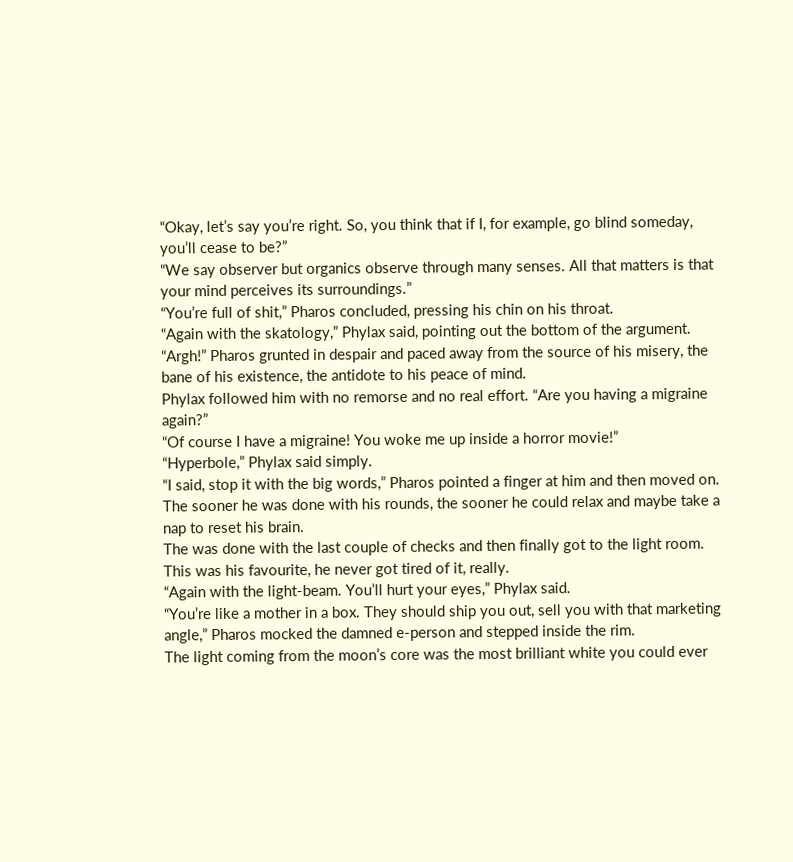“Okay, let’s say you’re right. So, you think that if I, for example, go blind someday, you’ll cease to be?”
“We say observer but organics observe through many senses. All that matters is that your mind perceives its surroundings.”
“You’re full of shit,” Pharos concluded, pressing his chin on his throat.
“Again with the skatology,” Phylax said, pointing out the bottom of the argument.
“Argh!” Pharos grunted in despair and paced away from the source of his misery, the bane of his existence, the antidote to his peace of mind.
Phylax followed him with no remorse and no real effort. “Are you having a migraine again?”
“Of course I have a migraine! You woke me up inside a horror movie!”
“Hyperbole,” Phylax said simply.
“I said, stop it with the big words,” Pharos pointed a finger at him and then moved on. The sooner he was done with his rounds, the sooner he could relax and maybe take a nap to reset his brain.
The was done with the last couple of checks and then finally got to the light room. This was his favourite, he never got tired of it, really.
“Again with the light-beam. You’ll hurt your eyes,” Phylax said.
“You’re like a mother in a box. They should ship you out, sell you with that marketing angle,” Pharos mocked the damned e-person and stepped inside the rim.
The light coming from the moon’s core was the most brilliant white you could ever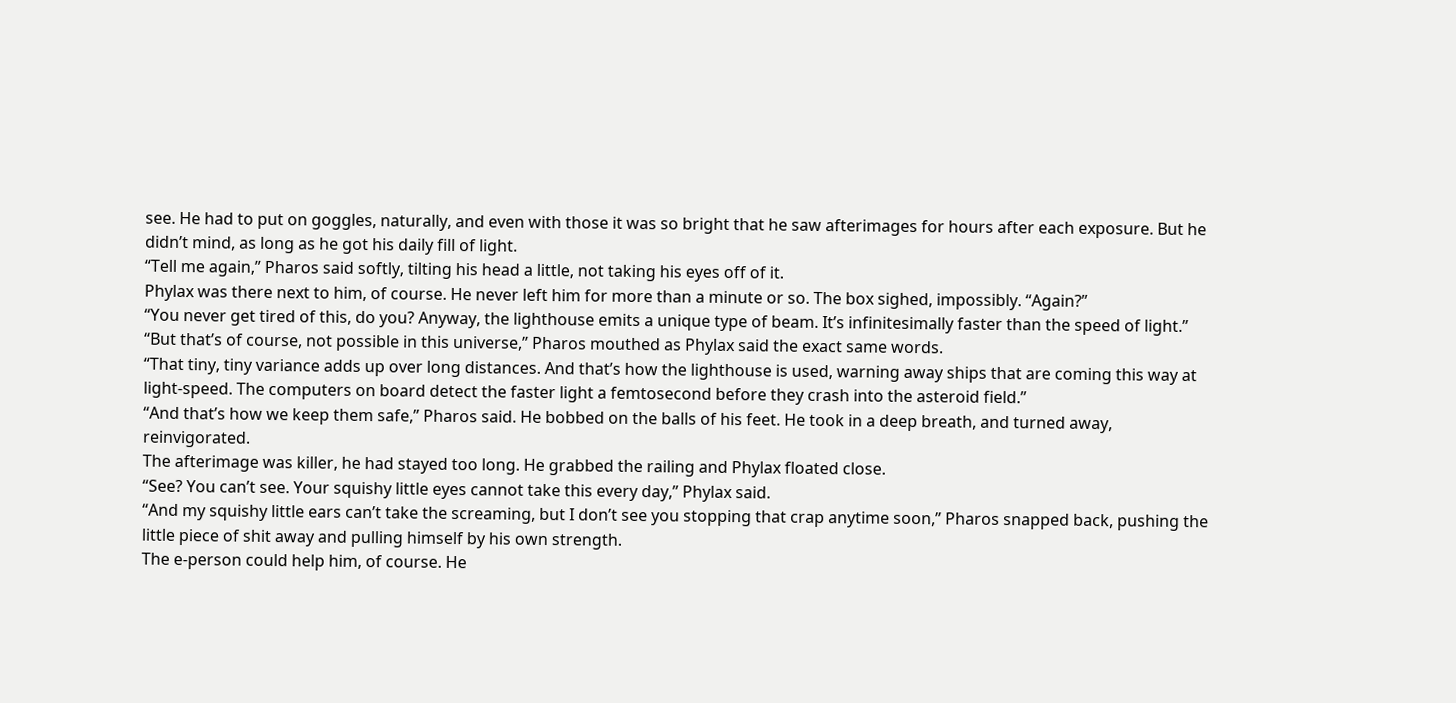see. He had to put on goggles, naturally, and even with those it was so bright that he saw afterimages for hours after each exposure. But he didn’t mind, as long as he got his daily fill of light.
“Tell me again,” Pharos said softly, tilting his head a little, not taking his eyes off of it.
Phylax was there next to him, of course. He never left him for more than a minute or so. The box sighed, impossibly. “Again?”
“You never get tired of this, do you? Anyway, the lighthouse emits a unique type of beam. It’s infinitesimally faster than the speed of light.”
“But that’s of course, not possible in this universe,” Pharos mouthed as Phylax said the exact same words.
“That tiny, tiny variance adds up over long distances. And that’s how the lighthouse is used, warning away ships that are coming this way at light-speed. The computers on board detect the faster light a femtosecond before they crash into the asteroid field.”
“And that’s how we keep them safe,” Pharos said. He bobbed on the balls of his feet. He took in a deep breath, and turned away, reinvigorated.
The afterimage was killer, he had stayed too long. He grabbed the railing and Phylax floated close.
“See? You can’t see. Your squishy little eyes cannot take this every day,” Phylax said.
“And my squishy little ears can’t take the screaming, but I don’t see you stopping that crap anytime soon,” Pharos snapped back, pushing the little piece of shit away and pulling himself by his own strength.
The e-person could help him, of course. He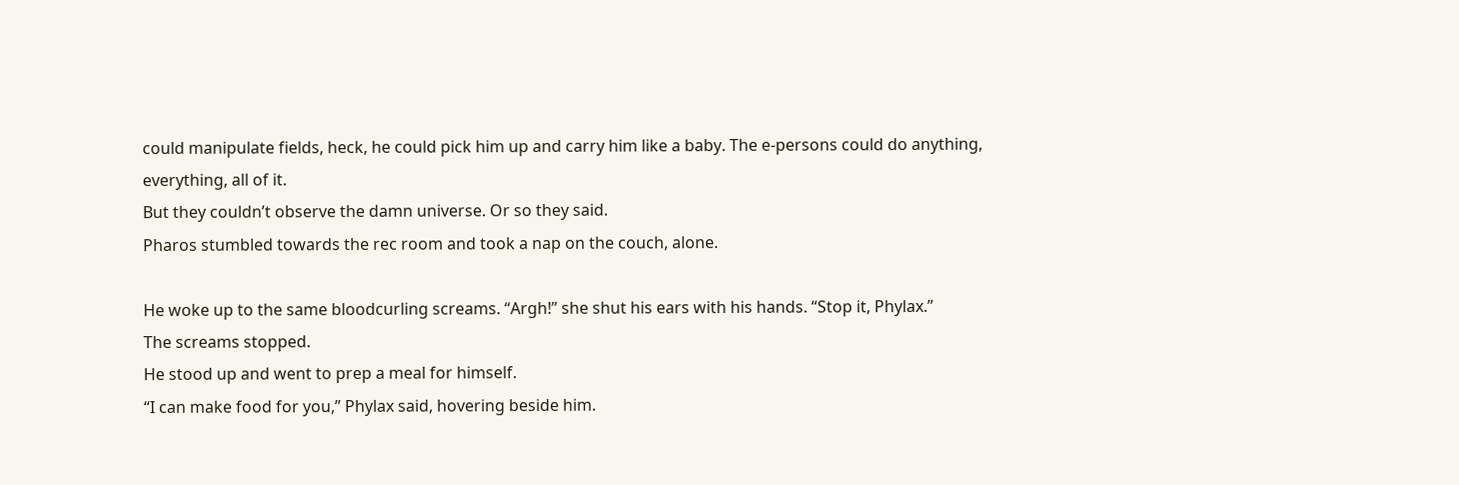could manipulate fields, heck, he could pick him up and carry him like a baby. The e-persons could do anything, everything, all of it.
But they couldn’t observe the damn universe. Or so they said.
Pharos stumbled towards the rec room and took a nap on the couch, alone.

He woke up to the same bloodcurling screams. “Argh!” she shut his ears with his hands. “Stop it, Phylax.”
The screams stopped.
He stood up and went to prep a meal for himself.
“I can make food for you,” Phylax said, hovering beside him.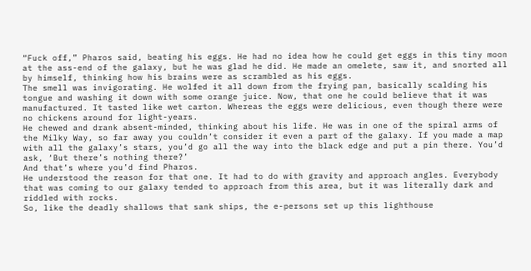“Fuck off,” Pharos said, beating his eggs. He had no idea how he could get eggs in this tiny moon at the ass-end of the galaxy, but he was glad he did. He made an omelete, saw it, and snorted all by himself, thinking how his brains were as scrambled as his eggs.
The smell was invigorating. He wolfed it all down from the frying pan, basically scalding his tongue and washing it down with some orange juice. Now, that one he could believe that it was manufactured. It tasted like wet carton. Whereas the eggs were delicious, even though there were no chickens around for light-years.
He chewed and drank absent-minded, thinking about his life. He was in one of the spiral arms of the Milky Way, so far away you couldn’t consider it even a part of the galaxy. If you made a map with all the galaxy’s stars, you’d go all the way into the black edge and put a pin there. You’d ask, ‘But there’s nothing there?’
And that’s where you’d find Pharos.
He understood the reason for that one. It had to do with gravity and approach angles. Everybody that was coming to our galaxy tended to approach from this area, but it was literally dark and riddled with rocks.
So, like the deadly shallows that sank ships, the e-persons set up this lighthouse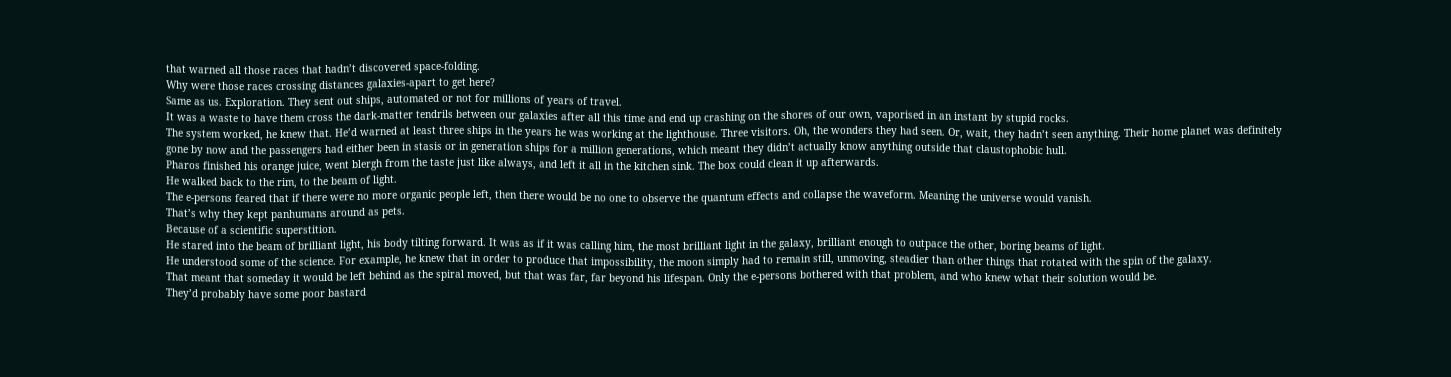that warned all those races that hadn’t discovered space-folding.
Why were those races crossing distances galaxies-apart to get here?
Same as us. Exploration. They sent out ships, automated or not for millions of years of travel.
It was a waste to have them cross the dark-matter tendrils between our galaxies after all this time and end up crashing on the shores of our own, vaporised in an instant by stupid rocks.
The system worked, he knew that. He’d warned at least three ships in the years he was working at the lighthouse. Three visitors. Oh, the wonders they had seen. Or, wait, they hadn’t seen anything. Their home planet was definitely gone by now and the passengers had either been in stasis or in generation ships for a million generations, which meant they didn’t actually know anything outside that claustophobic hull.
Pharos finished his orange juice, went blergh from the taste just like always, and left it all in the kitchen sink. The box could clean it up afterwards.
He walked back to the rim, to the beam of light.
The e-persons feared that if there were no more organic people left, then there would be no one to observe the quantum effects and collapse the waveform. Meaning the universe would vanish.
That’s why they kept panhumans around as pets.
Because of a scientific superstition.
He stared into the beam of brilliant light, his body tilting forward. It was as if it was calling him, the most brilliant light in the galaxy, brilliant enough to outpace the other, boring beams of light.
He understood some of the science. For example, he knew that in order to produce that impossibility, the moon simply had to remain still, unmoving, steadier than other things that rotated with the spin of the galaxy.
That meant that someday it would be left behind as the spiral moved, but that was far, far beyond his lifespan. Only the e-persons bothered with that problem, and who knew what their solution would be.
They’d probably have some poor bastard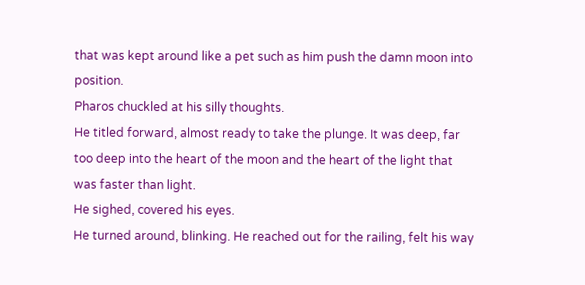that was kept around like a pet such as him push the damn moon into position.
Pharos chuckled at his silly thoughts.
He titled forward, almost ready to take the plunge. It was deep, far too deep into the heart of the moon and the heart of the light that was faster than light.
He sighed, covered his eyes.
He turned around, blinking. He reached out for the railing, felt his way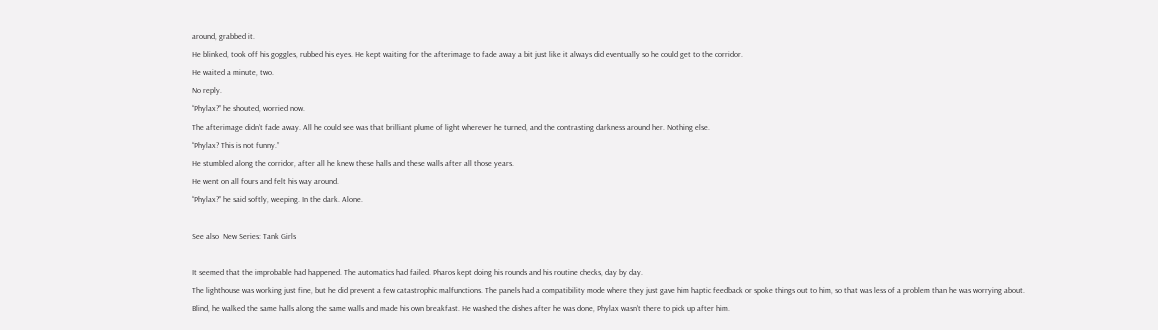around, grabbed it.
He blinked, took off his goggles, rubbed his eyes. He kept waiting for the afterimage to fade away a bit just like it always did eventually so he could get to the corridor.
He waited a minute, two.
No reply.
“Phylax?” he shouted, worried now.
The afterimage didn’t fade away. All he could see was that brilliant plume of light wherever he turned, and the contrasting darkness around her. Nothing else.
“Phylax? This is not funny.”
He stumbled along the corridor, after all he knew these halls and these walls after all those years.
He went on all fours and felt his way around.
“Phylax?” he said softly, weeping. In the dark. Alone.

See also  New Series: Tank Girls

It seemed that the improbable had happened. The automatics had failed. Pharos kept doing his rounds and his routine checks, day by day.
The lighthouse was working just fine, but he did prevent a few catastrophic malfunctions. The panels had a compatibility mode where they just gave him haptic feedback or spoke things out to him, so that was less of a problem than he was worrying about.
Blind, he walked the same halls along the same walls and made his own breakfast. He washed the dishes after he was done, Phylax wasn’t there to pick up after him.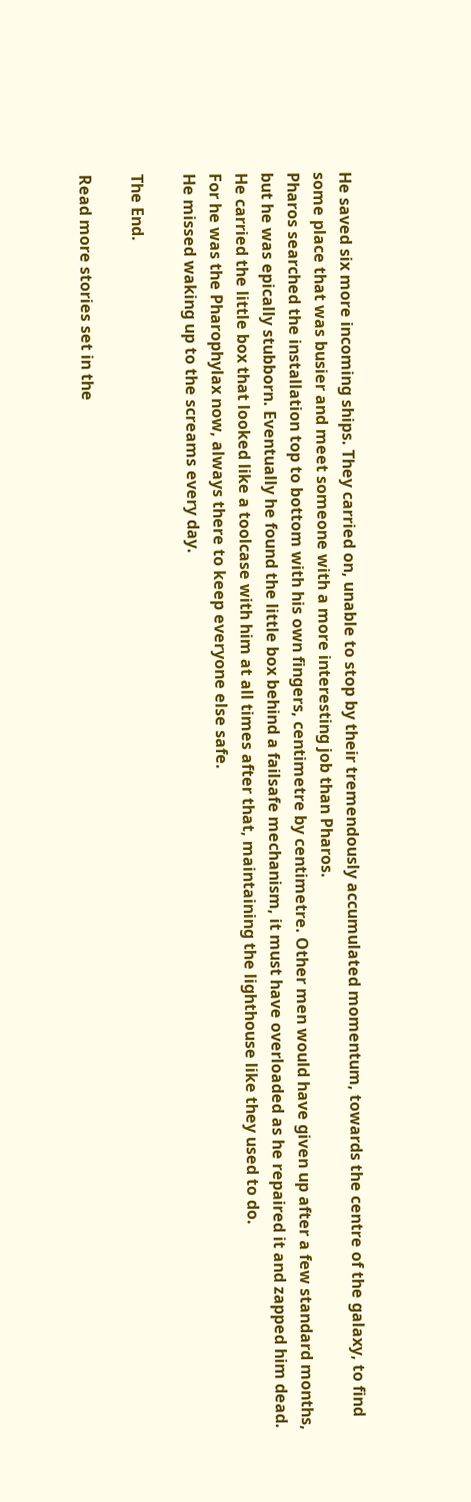He saved six more incoming ships. They carried on, unable to stop by their tremendously accumulated momentum, towards the centre of the galaxy, to find some place that was busier and meet someone with a more interesting job than Pharos.
Pharos searched the installation top to bottom with his own fingers, centimetre by centimetre. Other men would have given up after a few standard months, but he was epically stubborn. Eventually he found the little box behind a failsafe mechanism, it must have overloaded as he repaired it and zapped him dead.
He carried the little box that looked like a toolcase with him at all times after that, maintaining the lighthouse like they used to do.
For he was the Pharophylax now, always there to keep everyone else safe.
He missed waking up to the screams every day.

The End.

Read more stories set in the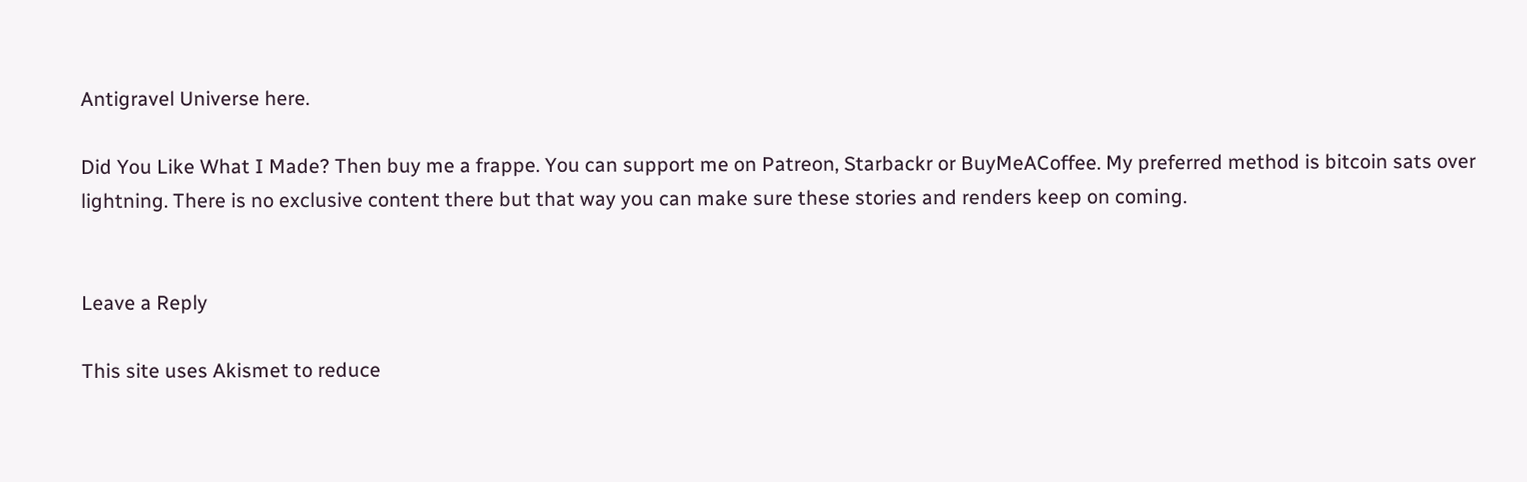Antigravel Universe here.

Did You Like What I Made? Then buy me a frappe. You can support me on Patreon, Starbackr or BuyMeACoffee. My preferred method is bitcoin sats over lightning. There is no exclusive content there but that way you can make sure these stories and renders keep on coming.


Leave a Reply

This site uses Akismet to reduce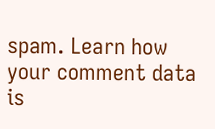spam. Learn how your comment data is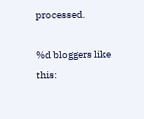processed.

%d bloggers like this: